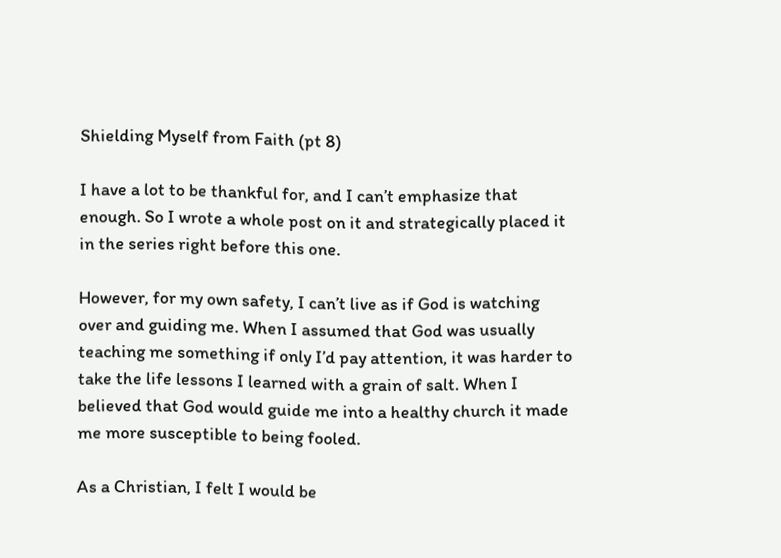Shielding Myself from Faith (pt 8)

I have a lot to be thankful for, and I can’t emphasize that enough. So I wrote a whole post on it and strategically placed it in the series right before this one.

However, for my own safety, I can’t live as if God is watching over and guiding me. When I assumed that God was usually teaching me something if only I’d pay attention, it was harder to take the life lessons I learned with a grain of salt. When I believed that God would guide me into a healthy church it made me more susceptible to being fooled.

As a Christian, I felt I would be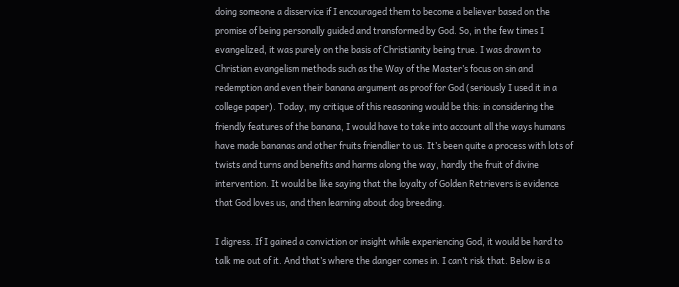doing someone a disservice if I encouraged them to become a believer based on the promise of being personally guided and transformed by God. So, in the few times I evangelized, it was purely on the basis of Christianity being true. I was drawn to Christian evangelism methods such as the Way of the Master’s focus on sin and redemption and even their banana argument as proof for God (seriously I used it in a college paper). Today, my critique of this reasoning would be this: in considering the friendly features of the banana, I would have to take into account all the ways humans have made bananas and other fruits friendlier to us. It’s been quite a process with lots of twists and turns and benefits and harms along the way, hardly the fruit of divine intervention. It would be like saying that the loyalty of Golden Retrievers is evidence that God loves us, and then learning about dog breeding.

I digress. If I gained a conviction or insight while experiencing God, it would be hard to talk me out of it. And that’s where the danger comes in. I can’t risk that. Below is a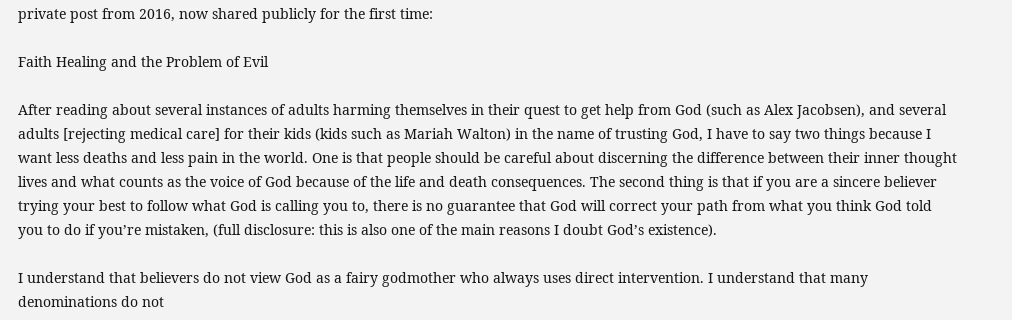private post from 2016, now shared publicly for the first time:

Faith Healing and the Problem of Evil

After reading about several instances of adults harming themselves in their quest to get help from God (such as Alex Jacobsen), and several adults [rejecting medical care] for their kids (kids such as Mariah Walton) in the name of trusting God, I have to say two things because I want less deaths and less pain in the world. One is that people should be careful about discerning the difference between their inner thought lives and what counts as the voice of God because of the life and death consequences. The second thing is that if you are a sincere believer trying your best to follow what God is calling you to, there is no guarantee that God will correct your path from what you think God told you to do if you’re mistaken, (full disclosure: this is also one of the main reasons I doubt God’s existence).

I understand that believers do not view God as a fairy godmother who always uses direct intervention. I understand that many denominations do not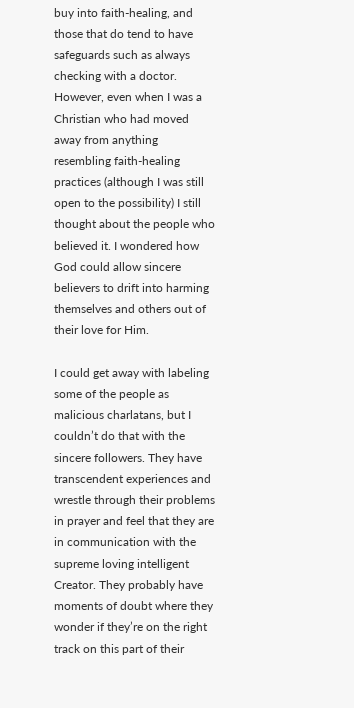buy into faith-healing, and those that do tend to have safeguards such as always checking with a doctor. However, even when I was a Christian who had moved away from anything resembling faith-healing practices (although I was still open to the possibility) I still thought about the people who believed it. I wondered how God could allow sincere believers to drift into harming themselves and others out of their love for Him.

I could get away with labeling some of the people as malicious charlatans, but I couldn’t do that with the sincere followers. They have transcendent experiences and wrestle through their problems in prayer and feel that they are in communication with the supreme loving intelligent Creator. They probably have moments of doubt where they wonder if they’re on the right track on this part of their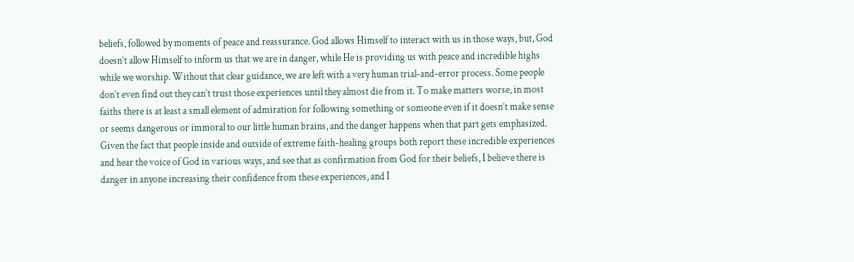beliefs, followed by moments of peace and reassurance. God allows Himself to interact with us in those ways, but, God doesn’t allow Himself to inform us that we are in danger, while He is providing us with peace and incredible highs while we worship. Without that clear guidance, we are left with a very human trial-and-error process. Some people don’t even find out they can’t trust those experiences until they almost die from it. To make matters worse, in most faiths there is at least a small element of admiration for following something or someone even if it doesn’t make sense or seems dangerous or immoral to our little human brains, and the danger happens when that part gets emphasized. Given the fact that people inside and outside of extreme faith-healing groups both report these incredible experiences and hear the voice of God in various ways, and see that as confirmation from God for their beliefs, I believe there is danger in anyone increasing their confidence from these experiences, and I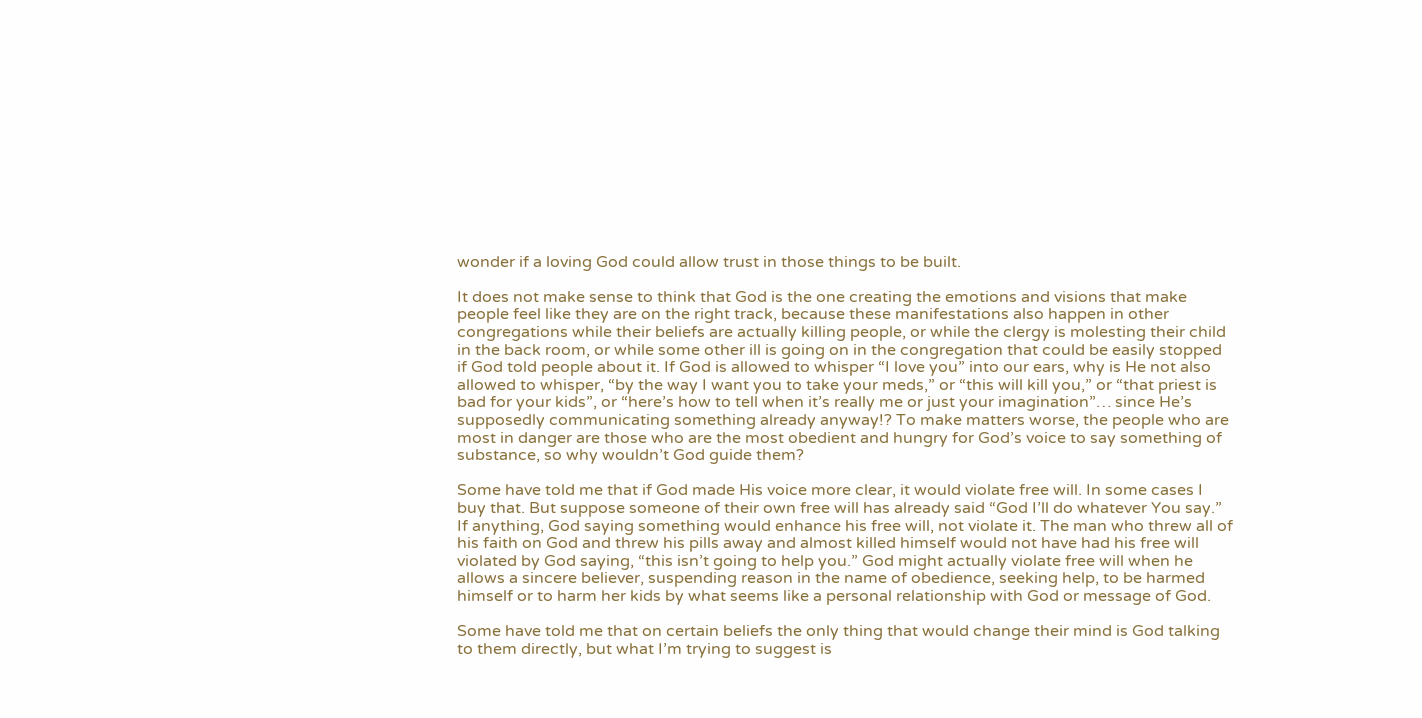wonder if a loving God could allow trust in those things to be built.

It does not make sense to think that God is the one creating the emotions and visions that make people feel like they are on the right track, because these manifestations also happen in other congregations while their beliefs are actually killing people, or while the clergy is molesting their child in the back room, or while some other ill is going on in the congregation that could be easily stopped if God told people about it. If God is allowed to whisper “I love you” into our ears, why is He not also allowed to whisper, “by the way I want you to take your meds,” or “this will kill you,” or “that priest is bad for your kids”, or “here’s how to tell when it’s really me or just your imagination”… since He’s supposedly communicating something already anyway!? To make matters worse, the people who are most in danger are those who are the most obedient and hungry for God’s voice to say something of substance, so why wouldn’t God guide them?

Some have told me that if God made His voice more clear, it would violate free will. In some cases I buy that. But suppose someone of their own free will has already said “God I’ll do whatever You say.” If anything, God saying something would enhance his free will, not violate it. The man who threw all of his faith on God and threw his pills away and almost killed himself would not have had his free will violated by God saying, “this isn’t going to help you.” God might actually violate free will when he allows a sincere believer, suspending reason in the name of obedience, seeking help, to be harmed himself or to harm her kids by what seems like a personal relationship with God or message of God.

Some have told me that on certain beliefs the only thing that would change their mind is God talking to them directly, but what I’m trying to suggest is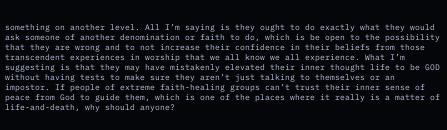something on another level. All I’m saying is they ought to do exactly what they would ask someone of another denomination or faith to do, which is be open to the possibility that they are wrong and to not increase their confidence in their beliefs from those transcendent experiences in worship that we all know we all experience. What I’m suggesting is that they may have mistakenly elevated their inner thought life to be GOD without having tests to make sure they aren’t just talking to themselves or an impostor. If people of extreme faith-healing groups can’t trust their inner sense of peace from God to guide them, which is one of the places where it really is a matter of life-and-death, why should anyone?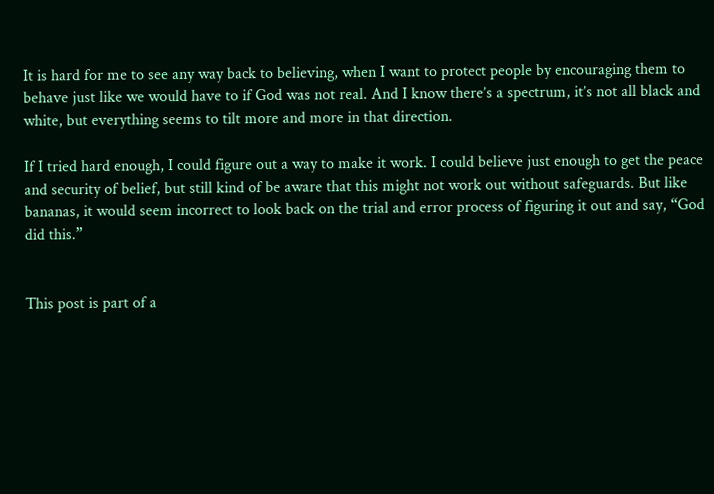It is hard for me to see any way back to believing, when I want to protect people by encouraging them to behave just like we would have to if God was not real. And I know there’s a spectrum, it’s not all black and white, but everything seems to tilt more and more in that direction.

If I tried hard enough, I could figure out a way to make it work. I could believe just enough to get the peace and security of belief, but still kind of be aware that this might not work out without safeguards. But like bananas, it would seem incorrect to look back on the trial and error process of figuring it out and say, “God did this.”


This post is part of a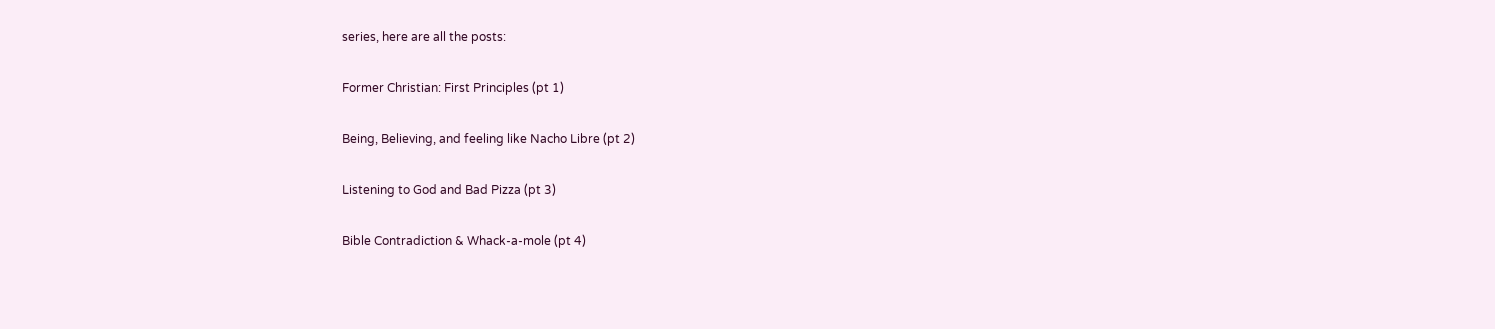series, here are all the posts:

Former Christian: First Principles (pt 1)

Being, Believing, and feeling like Nacho Libre (pt 2)

Listening to God and Bad Pizza (pt 3)

Bible Contradiction & Whack-a-mole (pt 4)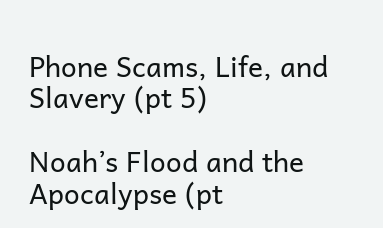Phone Scams, Life, and Slavery (pt 5)

Noah’s Flood and the Apocalypse (pt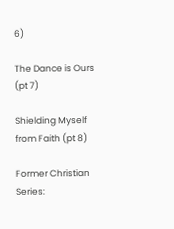6)

The Dance is Ours (pt 7)

Shielding Myself from Faith (pt 8)

Former Christian Series: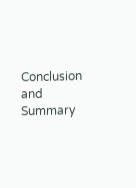Conclusion and Summary